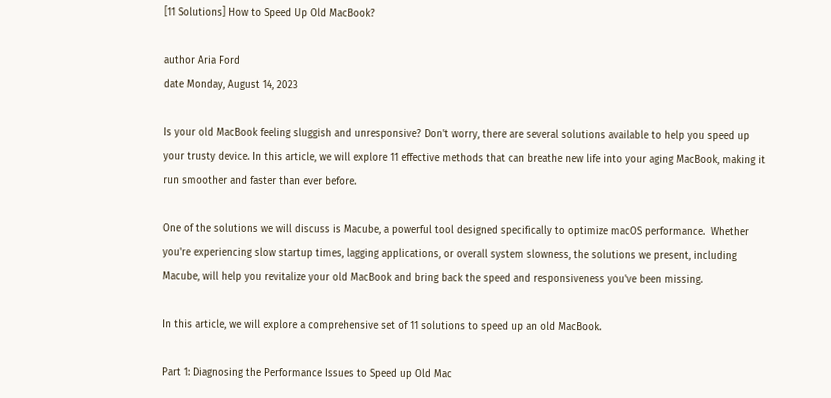[11 Solutions] How to Speed Up Old MacBook?

author Aria Ford
date Monday, August 14, 2023

Is your old MacBook feeling sluggish and unresponsive? Don't worry, there are several solutions available to help you speed up your trusty device. In this article, we will explore 11 effective methods that can breathe new life into your aging MacBook, making it run smoother and faster than ever before.

One of the solutions we will discuss is Macube, a powerful tool designed specifically to optimize macOS performance.  Whether you're experiencing slow startup times, lagging applications, or overall system slowness, the solutions we present, including Macube, will help you revitalize your old MacBook and bring back the speed and responsiveness you've been missing.

In this article, we will explore a comprehensive set of 11 solutions to speed up an old MacBook.

Part 1: Diagnosing the Performance Issues to Speed up Old Mac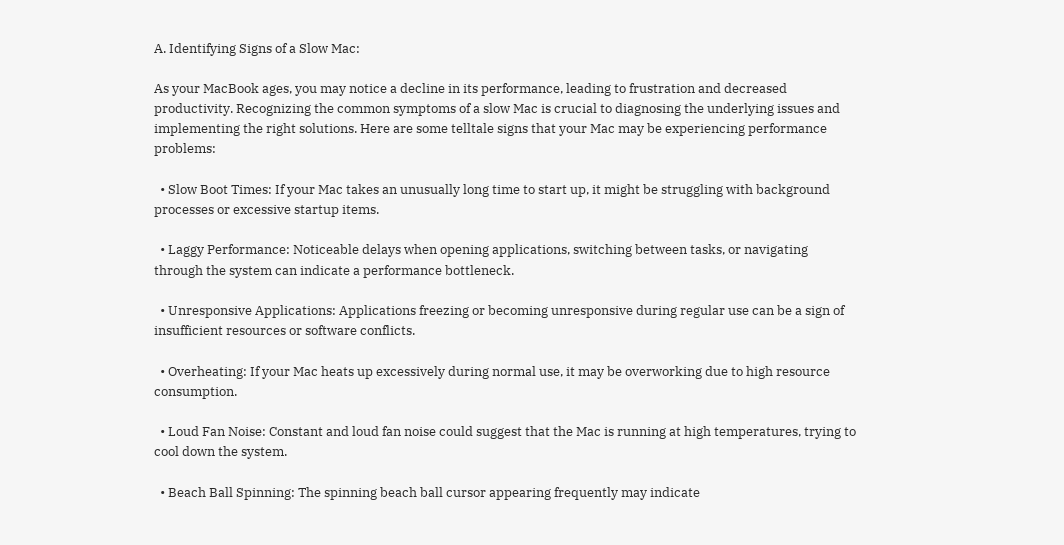A. Identifying Signs of a Slow Mac:

As your MacBook ages, you may notice a decline in its performance, leading to frustration and decreased productivity. Recognizing the common symptoms of a slow Mac is crucial to diagnosing the underlying issues and implementing the right solutions. Here are some telltale signs that your Mac may be experiencing performance problems:

  • Slow Boot Times: If your Mac takes an unusually long time to start up, it might be struggling with background processes or excessive startup items.

  • Laggy Performance: Noticeable delays when opening applications, switching between tasks, or navigating through the system can indicate a performance bottleneck.

  • Unresponsive Applications: Applications freezing or becoming unresponsive during regular use can be a sign of insufficient resources or software conflicts.

  • Overheating: If your Mac heats up excessively during normal use, it may be overworking due to high resource consumption.

  • Loud Fan Noise: Constant and loud fan noise could suggest that the Mac is running at high temperatures, trying to cool down the system.

  • Beach Ball Spinning: The spinning beach ball cursor appearing frequently may indicate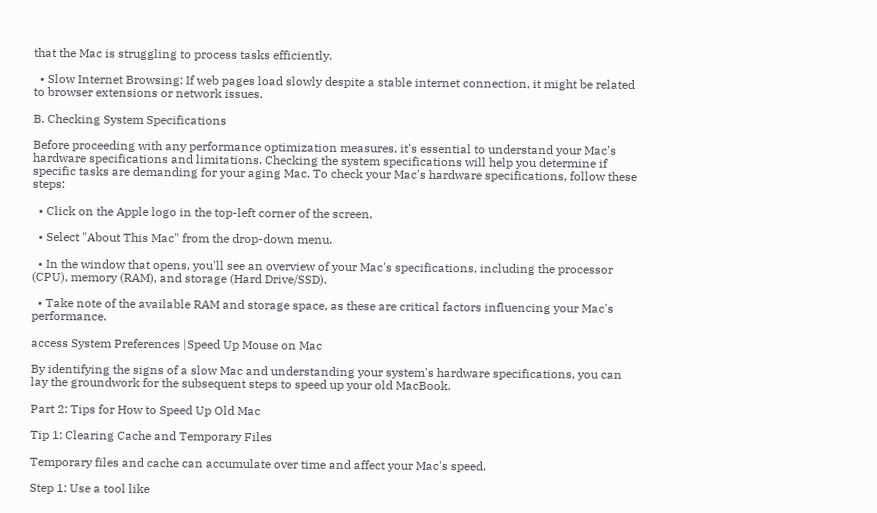that the Mac is struggling to process tasks efficiently.

  • Slow Internet Browsing: If web pages load slowly despite a stable internet connection, it might be related to browser extensions or network issues.

B. Checking System Specifications

Before proceeding with any performance optimization measures, it's essential to understand your Mac's hardware specifications and limitations. Checking the system specifications will help you determine if specific tasks are demanding for your aging Mac. To check your Mac's hardware specifications, follow these steps:

  • Click on the Apple logo in the top-left corner of the screen.

  • Select "About This Mac" from the drop-down menu.

  • In the window that opens, you'll see an overview of your Mac's specifications, including the processor (CPU), memory (RAM), and storage (Hard Drive/SSD).

  • Take note of the available RAM and storage space, as these are critical factors influencing your Mac's performance.

access System Preferences |Speed Up Mouse on Mac

By identifying the signs of a slow Mac and understanding your system's hardware specifications, you can lay the groundwork for the subsequent steps to speed up your old MacBook.

Part 2: Tips for How to Speed Up Old Mac

Tip 1: Clearing Cache and Temporary Files

Temporary files and cache can accumulate over time and affect your Mac's speed.

Step 1: Use a tool like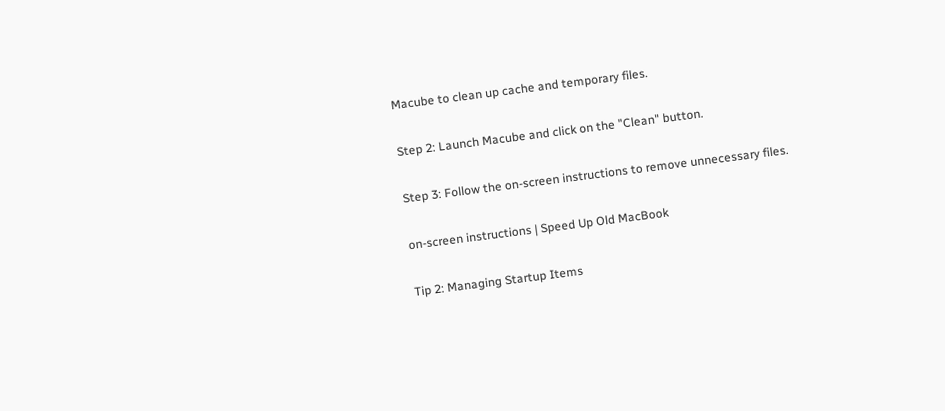Macube to clean up cache and temporary files.

Step 2: Launch Macube and click on the "Clean" button.

Step 3: Follow the on-screen instructions to remove unnecessary files.

on-screen instructions | Speed Up Old MacBook

Tip 2: Managing Startup Items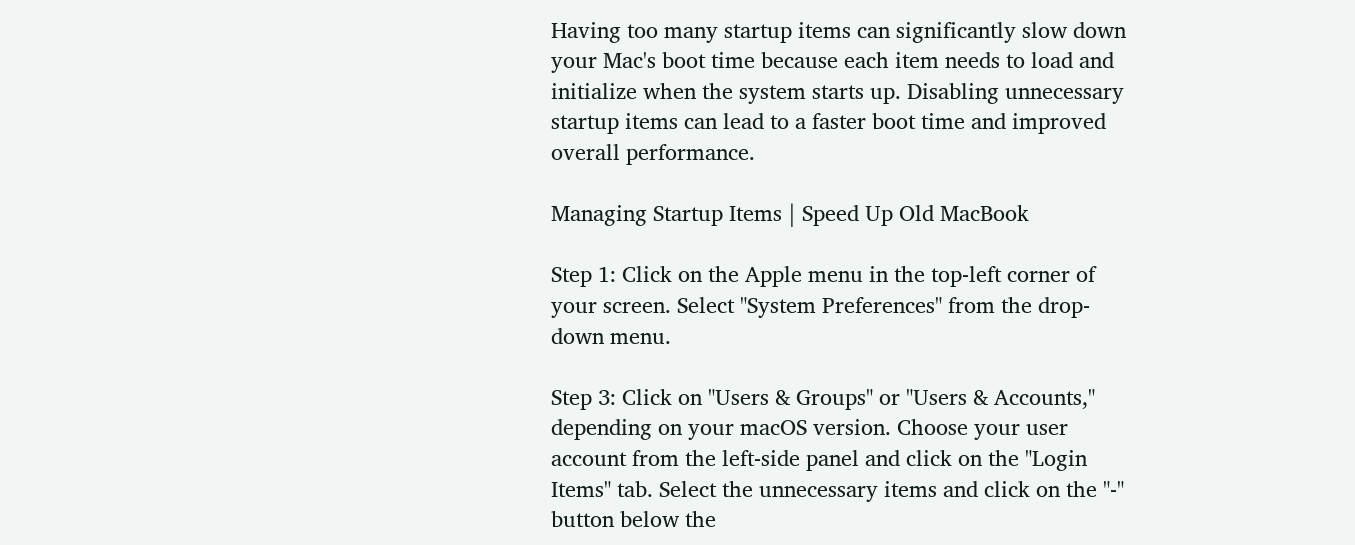Having too many startup items can significantly slow down your Mac's boot time because each item needs to load and initialize when the system starts up. Disabling unnecessary startup items can lead to a faster boot time and improved overall performance.

Managing Startup Items | Speed Up Old MacBook

Step 1: Click on the Apple menu in the top-left corner of your screen. Select "System Preferences" from the drop-down menu.

Step 3: Click on "Users & Groups" or "Users & Accounts," depending on your macOS version. Choose your user account from the left-side panel and click on the "Login Items" tab. Select the unnecessary items and click on the "-" button below the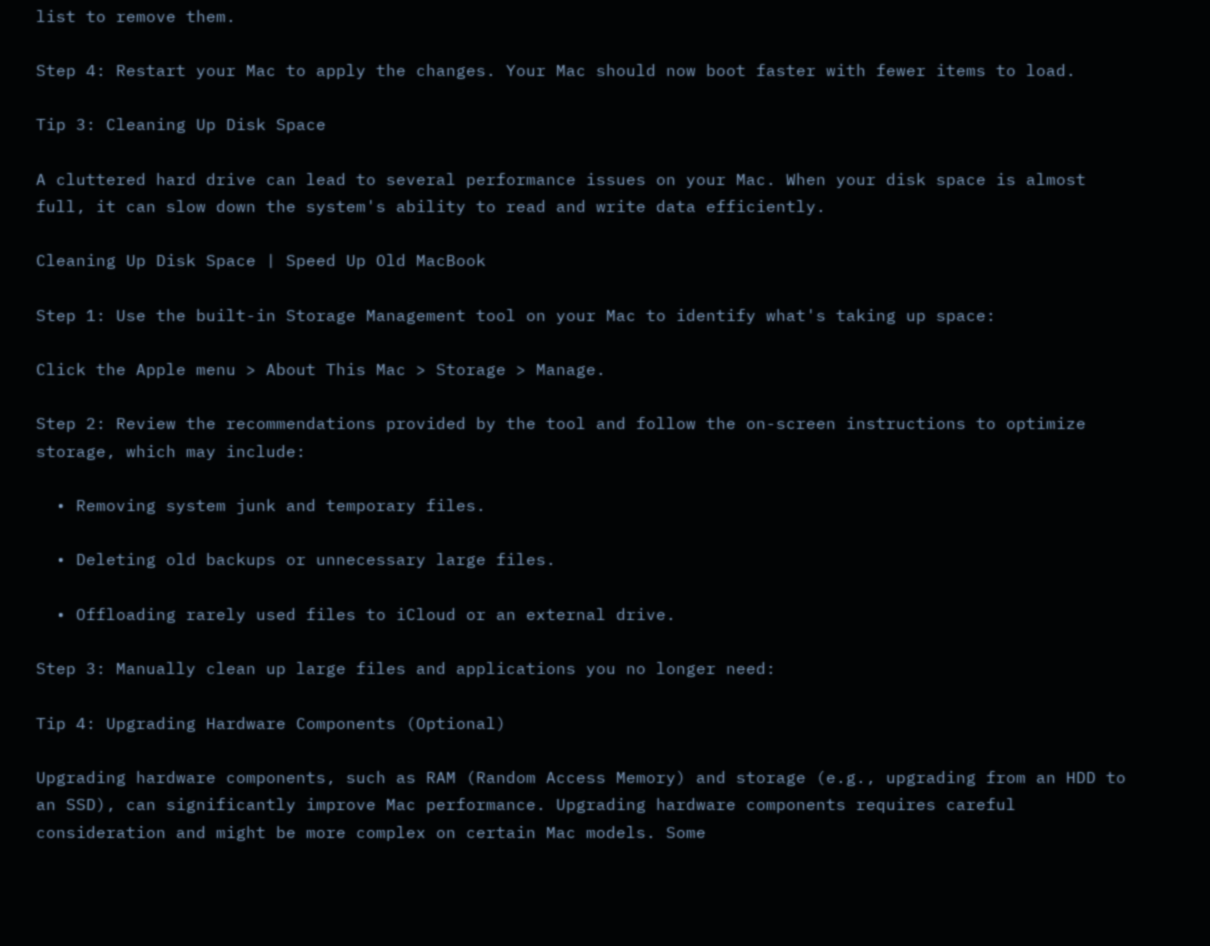list to remove them.

Step 4: Restart your Mac to apply the changes. Your Mac should now boot faster with fewer items to load.

Tip 3: Cleaning Up Disk Space

A cluttered hard drive can lead to several performance issues on your Mac. When your disk space is almost full, it can slow down the system's ability to read and write data efficiently.

Cleaning Up Disk Space | Speed Up Old MacBook

Step 1: Use the built-in Storage Management tool on your Mac to identify what's taking up space:

Click the Apple menu > About This Mac > Storage > Manage.

Step 2: Review the recommendations provided by the tool and follow the on-screen instructions to optimize storage, which may include:

  • Removing system junk and temporary files.

  • Deleting old backups or unnecessary large files.

  • Offloading rarely used files to iCloud or an external drive.

Step 3: Manually clean up large files and applications you no longer need:

Tip 4: Upgrading Hardware Components (Optional)

Upgrading hardware components, such as RAM (Random Access Memory) and storage (e.g., upgrading from an HDD to an SSD), can significantly improve Mac performance. Upgrading hardware components requires careful consideration and might be more complex on certain Mac models. Some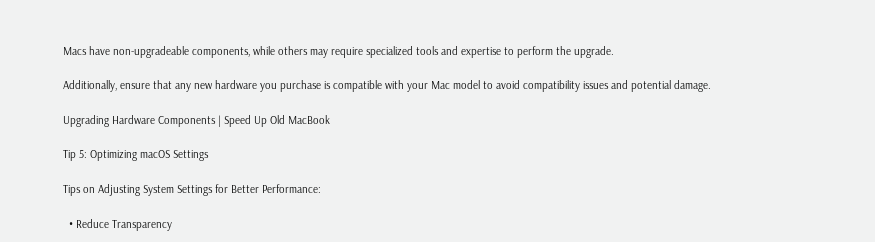Macs have non-upgradeable components, while others may require specialized tools and expertise to perform the upgrade.

Additionally, ensure that any new hardware you purchase is compatible with your Mac model to avoid compatibility issues and potential damage.

Upgrading Hardware Components | Speed Up Old MacBook

Tip 5: Optimizing macOS Settings

Tips on Adjusting System Settings for Better Performance:

  • Reduce Transparency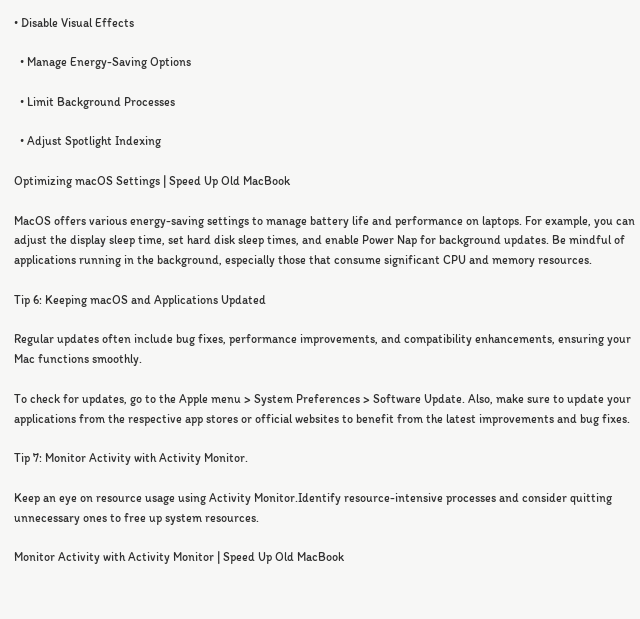• Disable Visual Effects

  • Manage Energy-Saving Options

  • Limit Background Processes

  • Adjust Spotlight Indexing

Optimizing macOS Settings | Speed Up Old MacBook

MacOS offers various energy-saving settings to manage battery life and performance on laptops. For example, you can adjust the display sleep time, set hard disk sleep times, and enable Power Nap for background updates. Be mindful of applications running in the background, especially those that consume significant CPU and memory resources.

Tip 6: Keeping macOS and Applications Updated

Regular updates often include bug fixes, performance improvements, and compatibility enhancements, ensuring your Mac functions smoothly.

To check for updates, go to the Apple menu > System Preferences > Software Update. Also, make sure to update your applications from the respective app stores or official websites to benefit from the latest improvements and bug fixes.

Tip 7: Monitor Activity with Activity Monitor.

Keep an eye on resource usage using Activity Monitor.Identify resource-intensive processes and consider quitting unnecessary ones to free up system resources.

Monitor Activity with Activity Monitor | Speed Up Old MacBook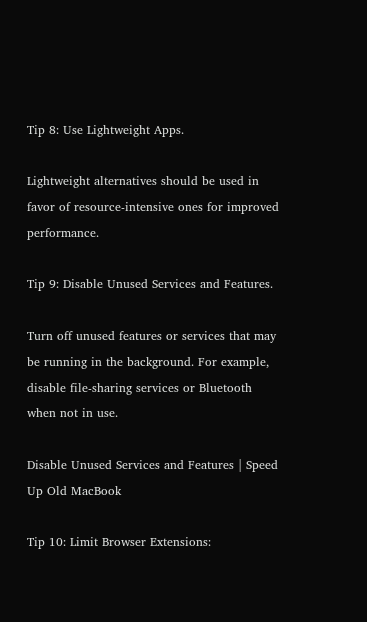Tip 8: Use Lightweight Apps.

Lightweight alternatives should be used in favor of resource-intensive ones for improved performance.

Tip 9: Disable Unused Services and Features.

Turn off unused features or services that may be running in the background. For example, disable file-sharing services or Bluetooth when not in use.

Disable Unused Services and Features | Speed Up Old MacBook

Tip 10: Limit Browser Extensions: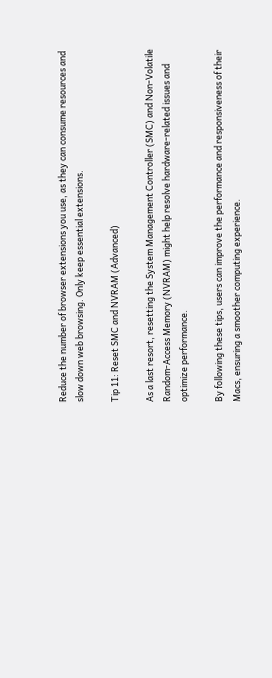Reduce the number of browser extensions you use, as they can consume resources and slow down web browsing. Only keep essential extensions.

Tip 11: Reset SMC and NVRAM (Advanced)

As a last resort, resetting the System Management Controller (SMC) and Non-Volatile Random-Access Memory (NVRAM) might help resolve hardware-related issues and optimize performance.

By following these tips, users can improve the performance and responsiveness of their Macs, ensuring a smoother computing experience.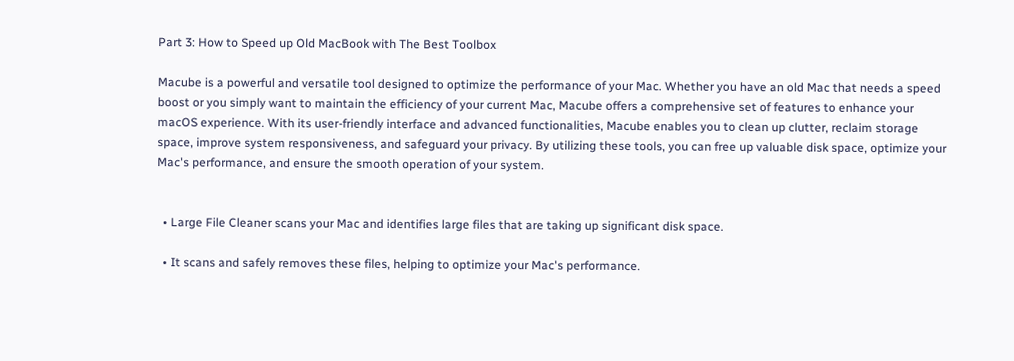Part 3: How to Speed up Old MacBook with The Best Toolbox

Macube is a powerful and versatile tool designed to optimize the performance of your Mac. Whether you have an old Mac that needs a speed boost or you simply want to maintain the efficiency of your current Mac, Macube offers a comprehensive set of features to enhance your macOS experience. With its user-friendly interface and advanced functionalities, Macube enables you to clean up clutter, reclaim storage space, improve system responsiveness, and safeguard your privacy. By utilizing these tools, you can free up valuable disk space, optimize your Mac's performance, and ensure the smooth operation of your system.


  • Large File Cleaner scans your Mac and identifies large files that are taking up significant disk space.

  • It scans and safely removes these files, helping to optimize your Mac's performance.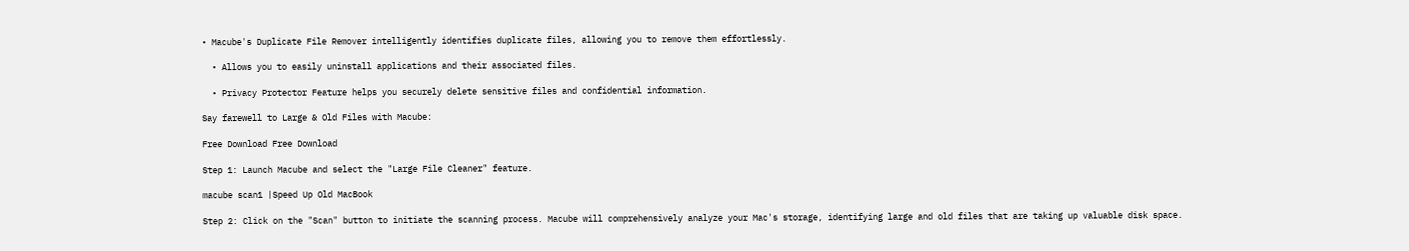• Macube's Duplicate File Remover intelligently identifies duplicate files, allowing you to remove them effortlessly.

  • Allows you to easily uninstall applications and their associated files.

  • Privacy Protector Feature helps you securely delete sensitive files and confidential information.

Say farewell to Large & Old Files with Macube:

Free Download Free Download

Step 1: Launch Macube and select the "Large File Cleaner" feature.

macube scan1 |Speed Up Old MacBook

Step 2: Click on the "Scan" button to initiate the scanning process. Macube will comprehensively analyze your Mac's storage, identifying large and old files that are taking up valuable disk space.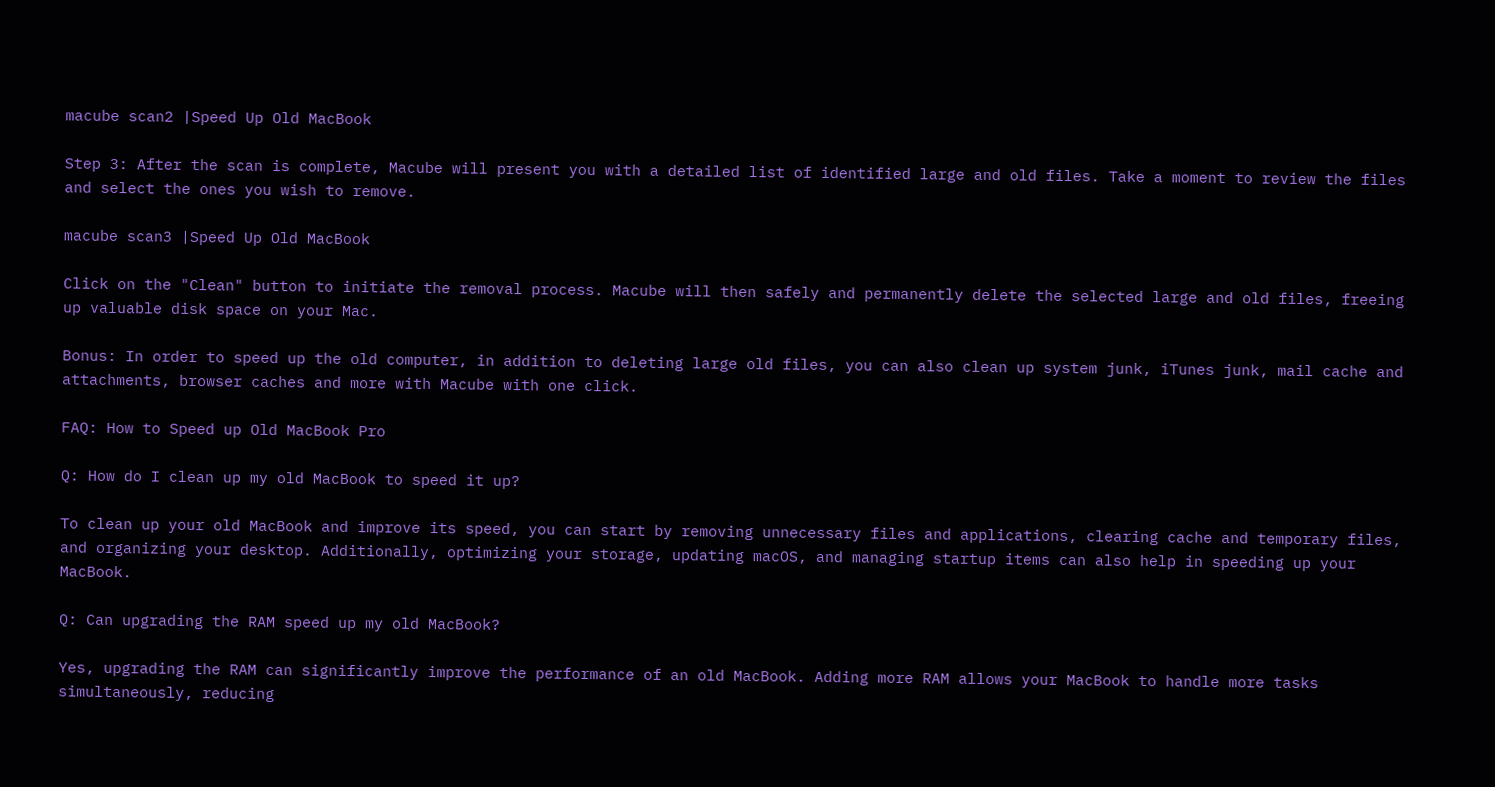macube scan2 |Speed Up Old MacBook

Step 3: After the scan is complete, Macube will present you with a detailed list of identified large and old files. Take a moment to review the files and select the ones you wish to remove.

macube scan3 |Speed Up Old MacBook

Click on the "Clean" button to initiate the removal process. Macube will then safely and permanently delete the selected large and old files, freeing up valuable disk space on your Mac.

Bonus: In order to speed up the old computer, in addition to deleting large old files, you can also clean up system junk, iTunes junk, mail cache and attachments, browser caches and more with Macube with one click.

FAQ: How to Speed up Old MacBook Pro

Q: How do I clean up my old MacBook to speed it up?

To clean up your old MacBook and improve its speed, you can start by removing unnecessary files and applications, clearing cache and temporary files, and organizing your desktop. Additionally, optimizing your storage, updating macOS, and managing startup items can also help in speeding up your MacBook.

Q: Can upgrading the RAM speed up my old MacBook?

Yes, upgrading the RAM can significantly improve the performance of an old MacBook. Adding more RAM allows your MacBook to handle more tasks simultaneously, reducing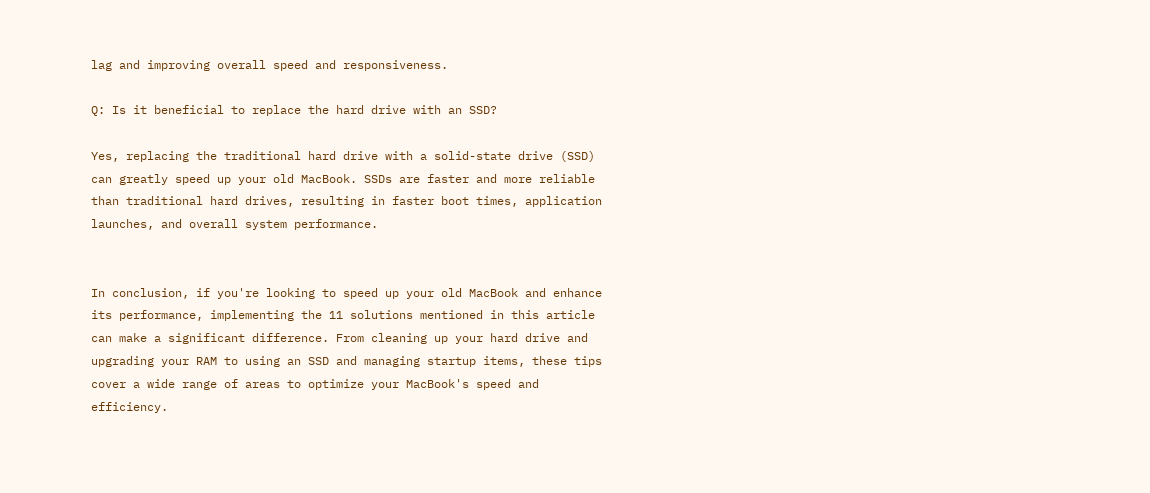lag and improving overall speed and responsiveness.

Q: Is it beneficial to replace the hard drive with an SSD?

Yes, replacing the traditional hard drive with a solid-state drive (SSD) can greatly speed up your old MacBook. SSDs are faster and more reliable than traditional hard drives, resulting in faster boot times, application launches, and overall system performance.


In conclusion, if you're looking to speed up your old MacBook and enhance its performance, implementing the 11 solutions mentioned in this article can make a significant difference. From cleaning up your hard drive and upgrading your RAM to using an SSD and managing startup items, these tips cover a wide range of areas to optimize your MacBook's speed and efficiency.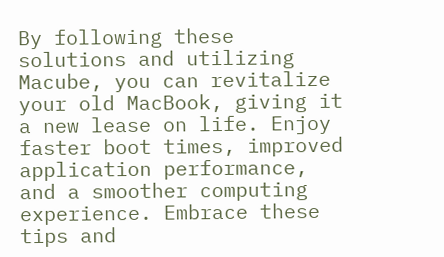By following these solutions and utilizing Macube, you can revitalize your old MacBook, giving it a new lease on life. Enjoy faster boot times, improved application performance, and a smoother computing experience. Embrace these tips and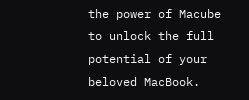the power of Macube to unlock the full potential of your beloved MacBook.